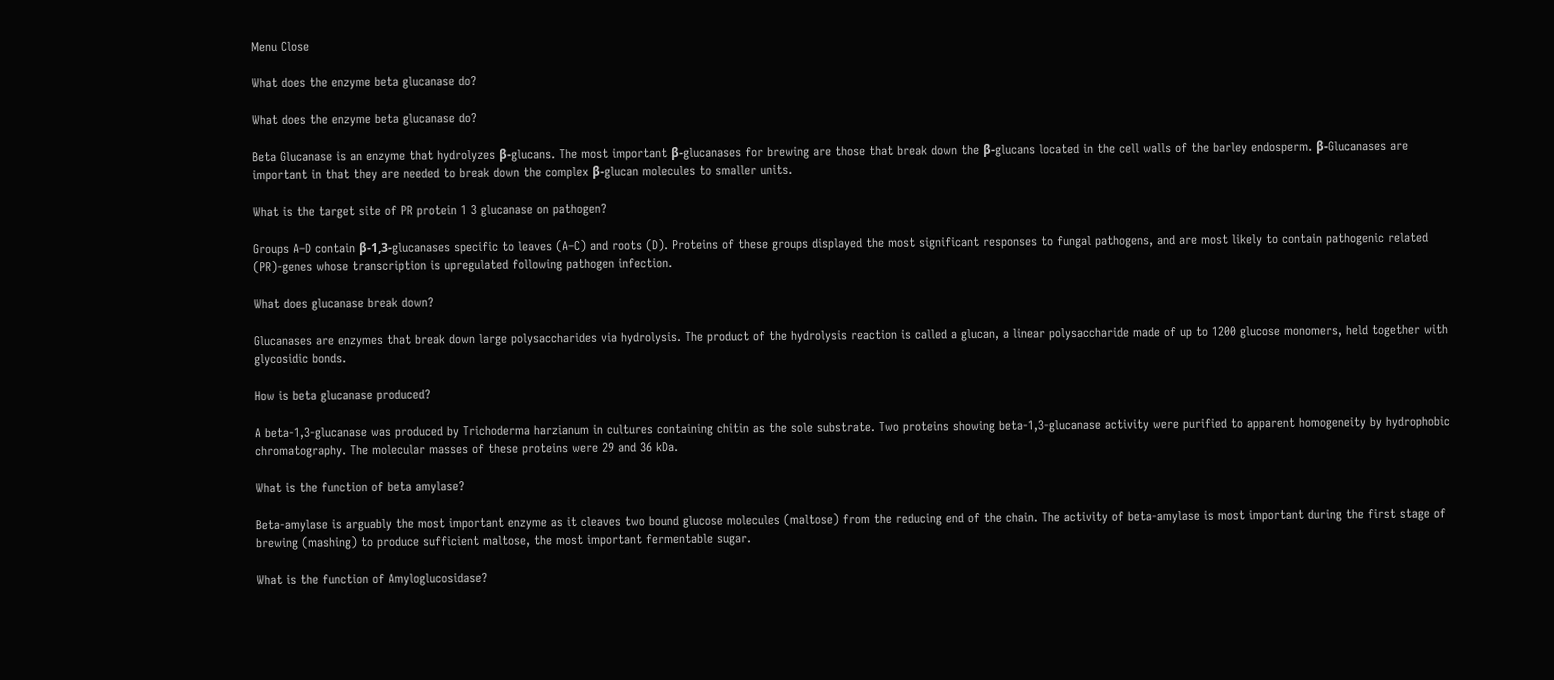Menu Close

What does the enzyme beta glucanase do?

What does the enzyme beta glucanase do?

Beta Glucanase is an enzyme that hydrolyzes β-glucans. The most important β-glucanases for brewing are those that break down the β-glucans located in the cell walls of the barley endosperm. β-Glucanases are important in that they are needed to break down the complex β-glucan molecules to smaller units.

What is the target site of PR protein 1 3 glucanase on pathogen?

Groups A–D contain β-1,3-glucanases specific to leaves (A–C) and roots (D). Proteins of these groups displayed the most significant responses to fungal pathogens, and are most likely to contain pathogenic related (PR)-genes whose transcription is upregulated following pathogen infection.

What does glucanase break down?

Glucanases are enzymes that break down large polysaccharides via hydrolysis. The product of the hydrolysis reaction is called a glucan, a linear polysaccharide made of up to 1200 glucose monomers, held together with glycosidic bonds.

How is beta glucanase produced?

A beta-1,3-glucanase was produced by Trichoderma harzianum in cultures containing chitin as the sole substrate. Two proteins showing beta-1,3-glucanase activity were purified to apparent homogeneity by hydrophobic chromatography. The molecular masses of these proteins were 29 and 36 kDa.

What is the function of beta amylase?

Beta-amylase is arguably the most important enzyme as it cleaves two bound glucose molecules (maltose) from the reducing end of the chain. The activity of beta-amylase is most important during the first stage of brewing (mashing) to produce sufficient maltose, the most important fermentable sugar.

What is the function of Amyloglucosidase?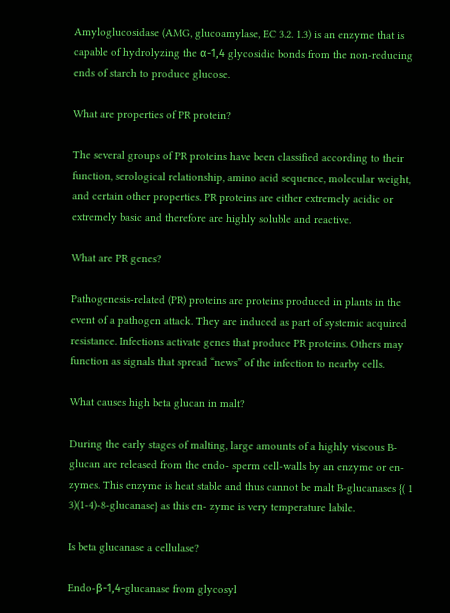Amyloglucosidase (AMG, glucoamylase, EC 3.2. 1.3) is an enzyme that is capable of hydrolyzing the α-1,4 glycosidic bonds from the non-reducing ends of starch to produce glucose.

What are properties of PR protein?

The several groups of PR proteins have been classified according to their function, serological relationship, amino acid sequence, molecular weight, and certain other properties. PR proteins are either extremely acidic or extremely basic and therefore are highly soluble and reactive.

What are PR genes?

Pathogenesis-related (PR) proteins are proteins produced in plants in the event of a pathogen attack. They are induced as part of systemic acquired resistance. Infections activate genes that produce PR proteins. Others may function as signals that spread “news” of the infection to nearby cells.

What causes high beta glucan in malt?

During the early stages of malting, large amounts of a highly viscous B-glucan are released from the endo- sperm cell-walls by an enzyme or en- zymes. This enzyme is heat stable and thus cannot be malt B-glucanases {( 1 3)(1-4)-8-glucanase} as this en- zyme is very temperature labile.

Is beta glucanase a cellulase?

Endo-β-1,4-glucanase from glycosyl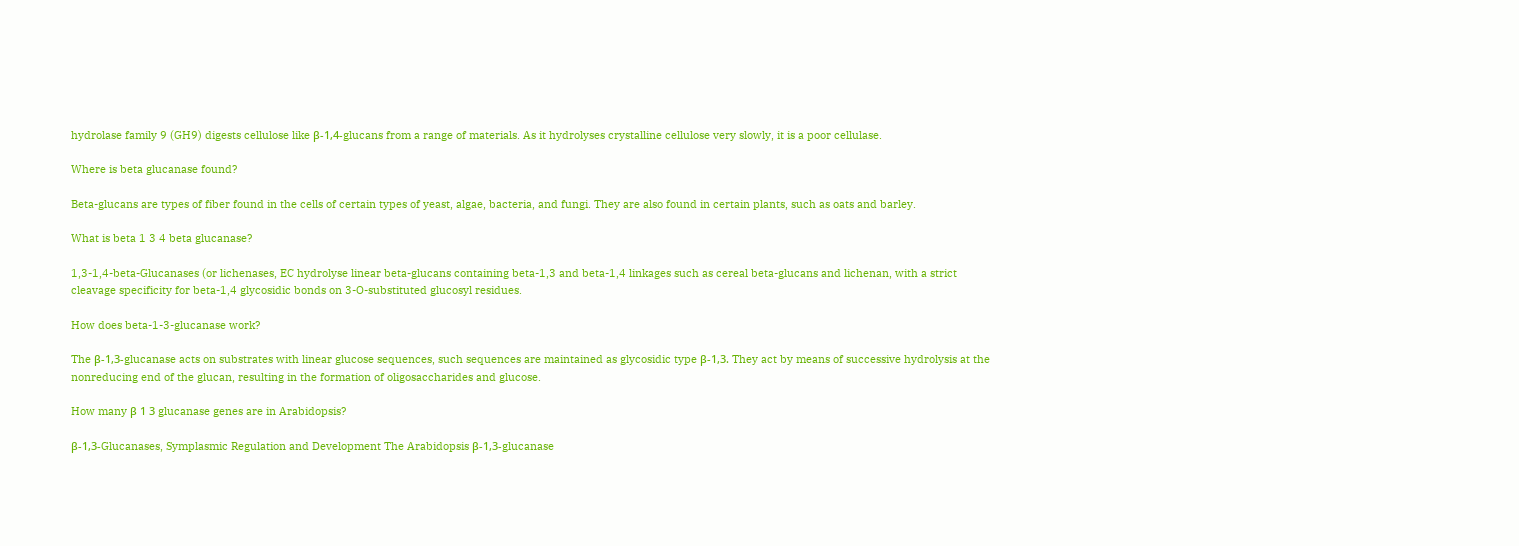hydrolase family 9 (GH9) digests cellulose like β-1,4-glucans from a range of materials. As it hydrolyses crystalline cellulose very slowly, it is a poor cellulase.

Where is beta glucanase found?

Beta-glucans are types of fiber found in the cells of certain types of yeast, algae, bacteria, and fungi. They are also found in certain plants, such as oats and barley.

What is beta 1 3 4 beta glucanase?

1,3-1,4-beta-Glucanases (or lichenases, EC hydrolyse linear beta-glucans containing beta-1,3 and beta-1,4 linkages such as cereal beta-glucans and lichenan, with a strict cleavage specificity for beta-1,4 glycosidic bonds on 3-O-substituted glucosyl residues.

How does beta-1-3-glucanase work?

The β-1,3-glucanase acts on substrates with linear glucose sequences, such sequences are maintained as glycosidic type β-1,3. They act by means of successive hydrolysis at the nonreducing end of the glucan, resulting in the formation of oligosaccharides and glucose.

How many β 1 3 glucanase genes are in Arabidopsis?

β-1,3-Glucanases, Symplasmic Regulation and Development The Arabidopsis β-1,3-glucanase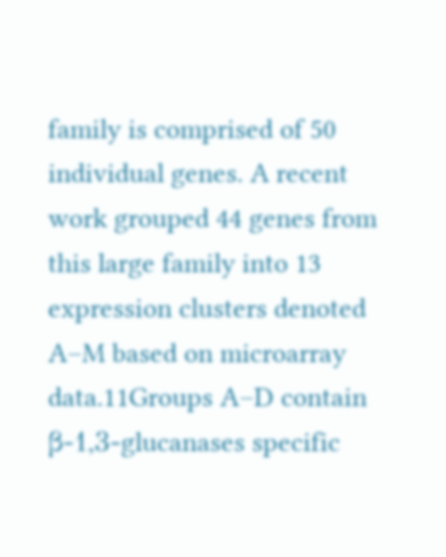family is comprised of 50 individual genes. A recent work grouped 44 genes from this large family into 13 expression clusters denoted A–M based on microarray data.11Groups A–D contain β-1,3-glucanases specific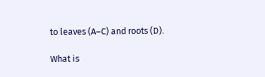to leaves (A–C) and roots (D).

What is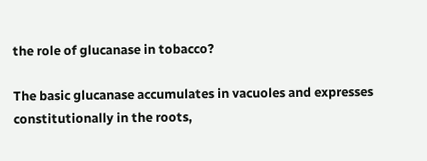the role of glucanase in tobacco?

The basic glucanase accumulates in vacuoles and expresses constitutionally in the roots,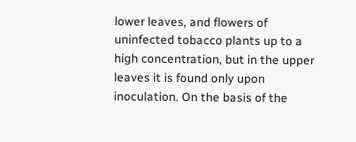lower leaves, and flowers of uninfected tobacco plants up to a high concentration, but in the upper leaves it is found only upon inoculation. On the basis of the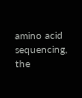amino acid sequencing, the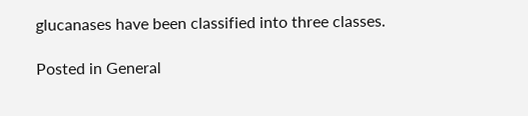glucanases have been classified into three classes.

Posted in General